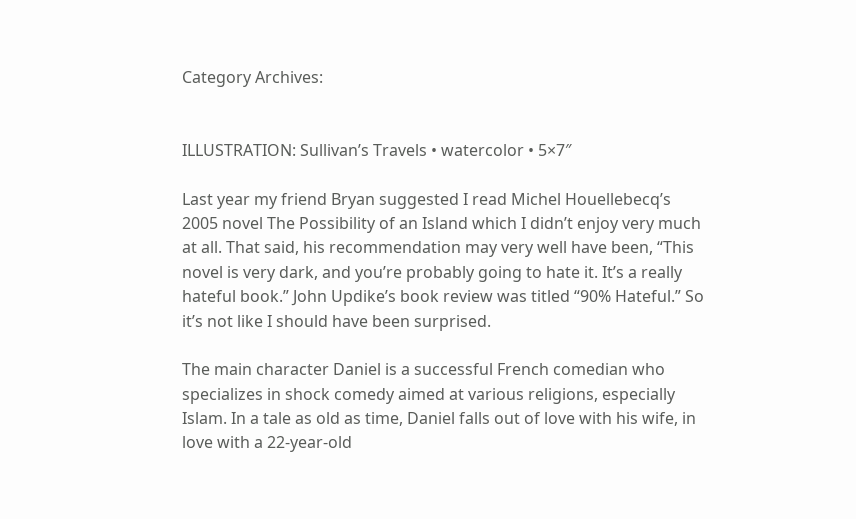Category Archives:


ILLUSTRATION: Sullivan’s Travels • watercolor • 5×7″

Last year my friend Bryan suggested I read Michel Houellebecq’s 2005 novel The Possibility of an Island which I didn’t enjoy very much at all. That said, his recommendation may very well have been, “This novel is very dark, and you’re probably going to hate it. It’s a really hateful book.” John Updike’s book review was titled “90% Hateful.” So it’s not like I should have been surprised.

The main character Daniel is a successful French comedian who specializes in shock comedy aimed at various religions, especially Islam. In a tale as old as time, Daniel falls out of love with his wife, in love with a 22-year-old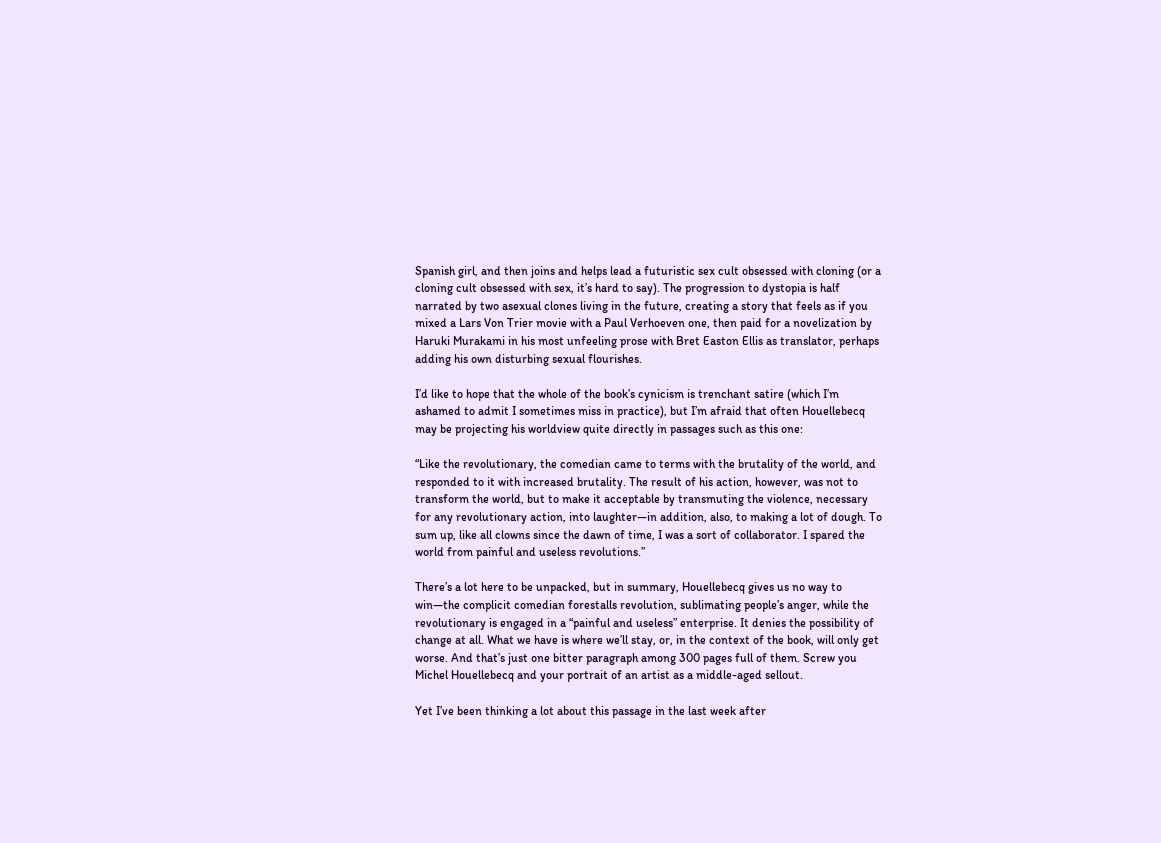Spanish girl, and then joins and helps lead a futuristic sex cult obsessed with cloning (or a cloning cult obsessed with sex, it’s hard to say). The progression to dystopia is half narrated by two asexual clones living in the future, creating a story that feels as if you mixed a Lars Von Trier movie with a Paul Verhoeven one, then paid for a novelization by Haruki Murakami in his most unfeeling prose with Bret Easton Ellis as translator, perhaps adding his own disturbing sexual flourishes.

I’d like to hope that the whole of the book’s cynicism is trenchant satire (which I’m ashamed to admit I sometimes miss in practice), but I’m afraid that often Houellebecq may be projecting his worldview quite directly in passages such as this one:

“Like the revolutionary, the comedian came to terms with the brutality of the world, and responded to it with increased brutality. The result of his action, however, was not to transform the world, but to make it acceptable by transmuting the violence, necessary for any revolutionary action, into laughter—in addition, also, to making a lot of dough. To sum up, like all clowns since the dawn of time, I was a sort of collaborator. I spared the world from painful and useless revolutions.”

There’s a lot here to be unpacked, but in summary, Houellebecq gives us no way to win—the complicit comedian forestalls revolution, sublimating people’s anger, while the revolutionary is engaged in a “painful and useless” enterprise. It denies the possibility of change at all. What we have is where we’ll stay, or, in the context of the book, will only get worse. And that’s just one bitter paragraph among 300 pages full of them. Screw you Michel Houellebecq and your portrait of an artist as a middle-aged sellout.

Yet I’ve been thinking a lot about this passage in the last week after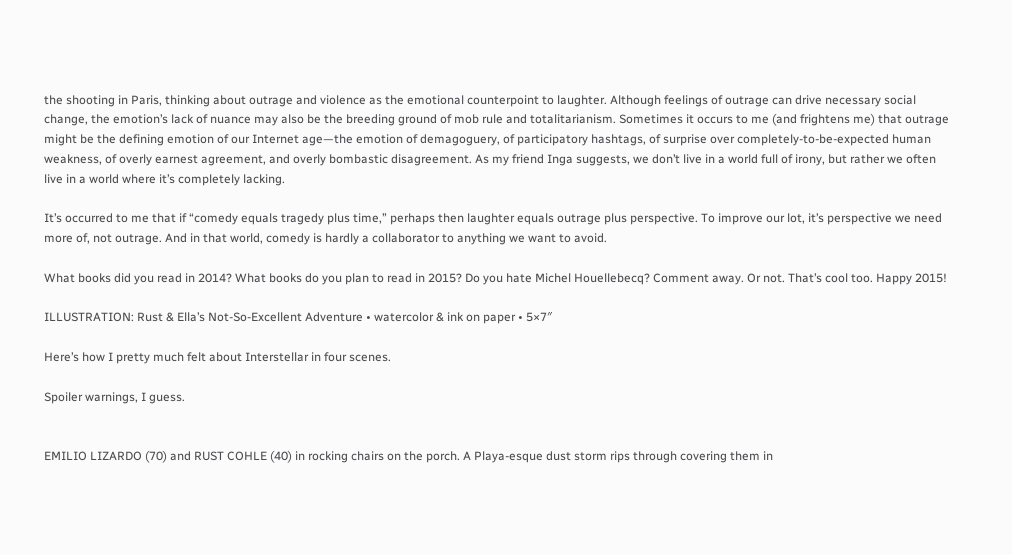the shooting in Paris, thinking about outrage and violence as the emotional counterpoint to laughter. Although feelings of outrage can drive necessary social change, the emotion’s lack of nuance may also be the breeding ground of mob rule and totalitarianism. Sometimes it occurs to me (and frightens me) that outrage might be the defining emotion of our Internet age—the emotion of demagoguery, of participatory hashtags, of surprise over completely-to-be-expected human weakness, of overly earnest agreement, and overly bombastic disagreement. As my friend Inga suggests, we don’t live in a world full of irony, but rather we often live in a world where it’s completely lacking.

It’s occurred to me that if “comedy equals tragedy plus time,” perhaps then laughter equals outrage plus perspective. To improve our lot, it’s perspective we need more of, not outrage. And in that world, comedy is hardly a collaborator to anything we want to avoid.

What books did you read in 2014? What books do you plan to read in 2015? Do you hate Michel Houellebecq? Comment away. Or not. That’s cool too. Happy 2015!

ILLUSTRATION: Rust & Ella’s Not-So-Excellent Adventure • watercolor & ink on paper • 5×7″

Here’s how I pretty much felt about Interstellar in four scenes.

Spoiler warnings, I guess.


EMILIO LIZARDO (70) and RUST COHLE (40) in rocking chairs on the porch. A Playa-esque dust storm rips through covering them in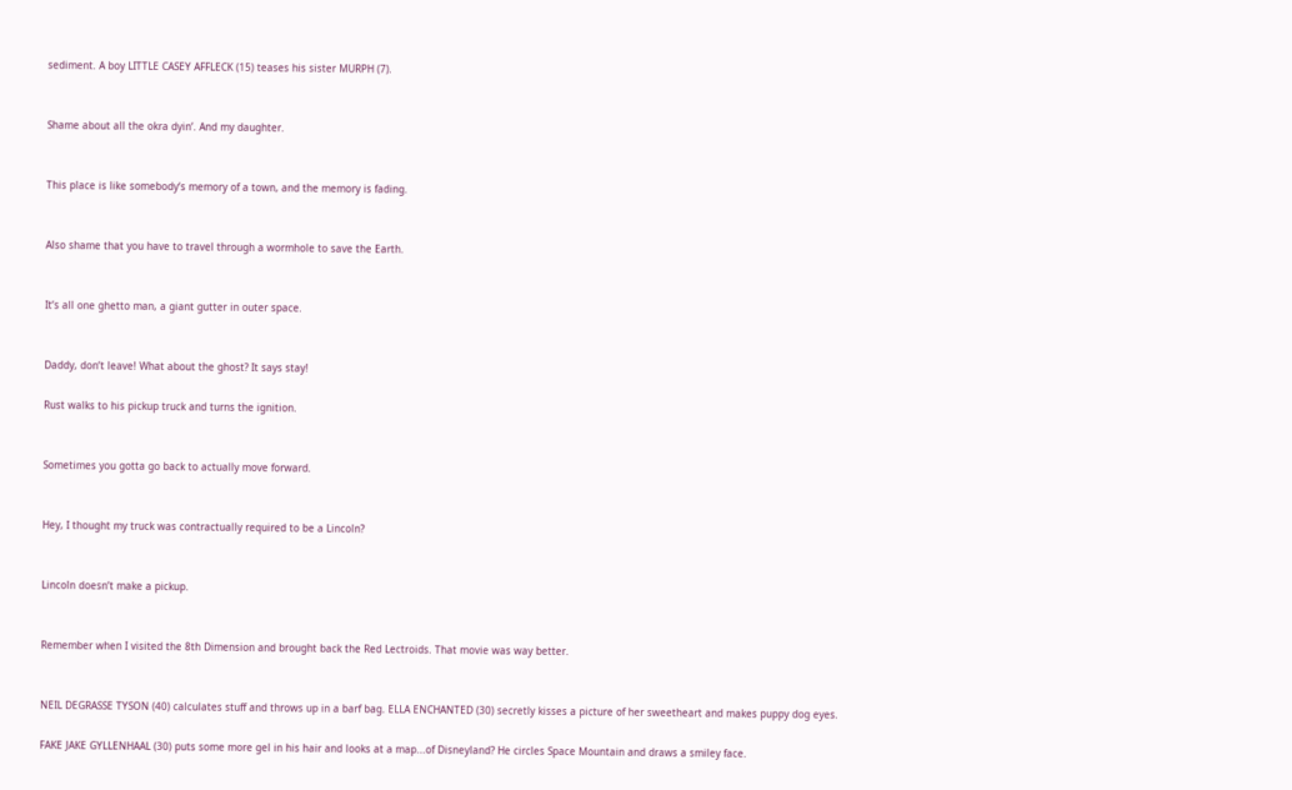sediment. A boy LITTLE CASEY AFFLECK (15) teases his sister MURPH (7).


Shame about all the okra dyin’. And my daughter.


This place is like somebody’s memory of a town, and the memory is fading.


Also shame that you have to travel through a wormhole to save the Earth.


It’s all one ghetto man, a giant gutter in outer space.


Daddy, don’t leave! What about the ghost? It says stay!

Rust walks to his pickup truck and turns the ignition.


Sometimes you gotta go back to actually move forward.


Hey, I thought my truck was contractually required to be a Lincoln?


Lincoln doesn’t make a pickup.


Remember when I visited the 8th Dimension and brought back the Red Lectroids. That movie was way better.


NEIL DEGRASSE TYSON (40) calculates stuff and throws up in a barf bag. ELLA ENCHANTED (30) secretly kisses a picture of her sweetheart and makes puppy dog eyes.

FAKE JAKE GYLLENHAAL (30) puts some more gel in his hair and looks at a map...of Disneyland? He circles Space Mountain and draws a smiley face.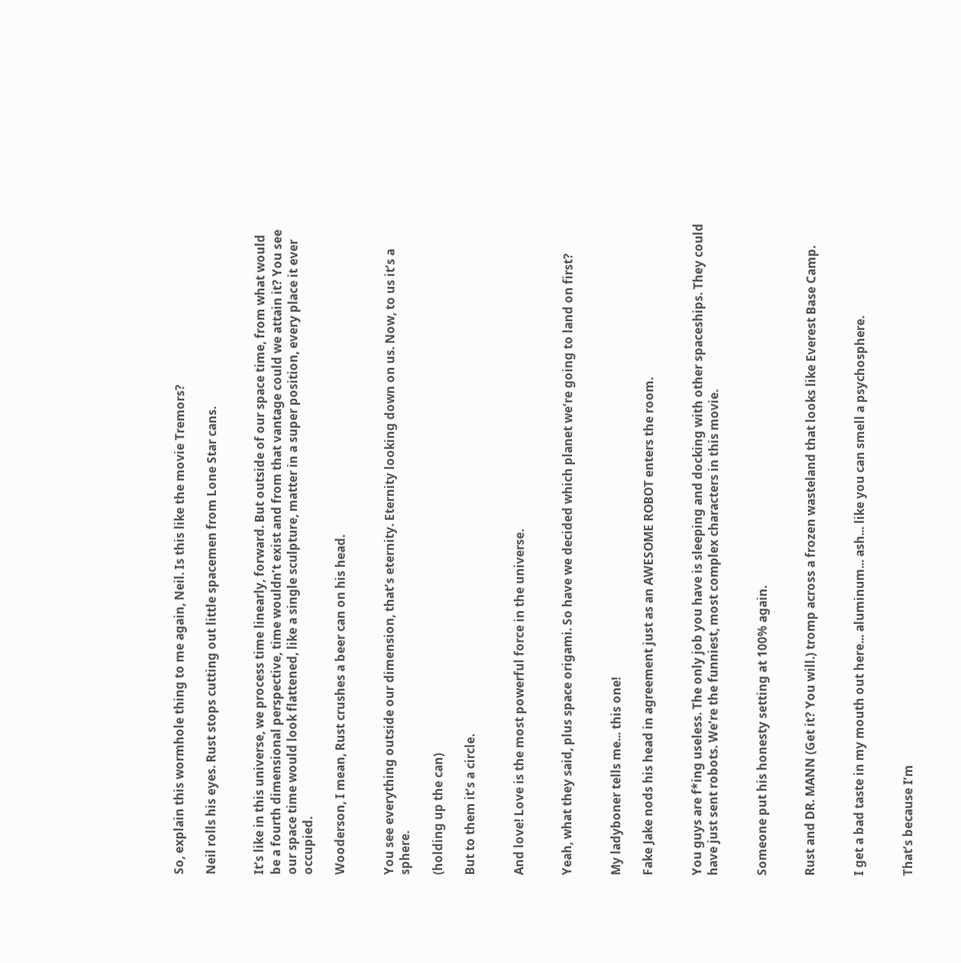So, explain this wormhole thing to me again, Neil. Is this like the movie Tremors?

Neil rolls his eyes. Rust stops cutting out little spacemen from Lone Star cans.


It’s like in this universe, we process time linearly, forward. But outside of our space time, from what would be a fourth dimensional perspective, time wouldn’t exist and from that vantage could we attain it? You see our space time would look flattened, like a single sculpture, matter in a super position, every place it ever occupied.

Wooderson, I mean, Rust crushes a beer can on his head.


You see everything outside our dimension, that’s eternity. Eternity looking down on us. Now, to us it’s a sphere.

(holding up the can)

But to them it’s a circle.


And love! Love is the most powerful force in the universe.


Yeah, what they said, plus space origami. So have we decided which planet we’re going to land on first?


My ladyboner tells me... this one!

Fake Jake nods his head in agreement just as an AWESOME ROBOT enters the room.


You guys are f*ing useless. The only job you have is sleeping and docking with other spaceships. They could have just sent robots. We’re the funniest, most complex characters in this movie.


Someone put his honesty setting at 100% again.


Rust and DR. MANN (Get it? You will.) tromp across a frozen wasteland that looks like Everest Base Camp.


I get a bad taste in my mouth out here... aluminum... ash... like you can smell a psychosphere.


That’s because I’m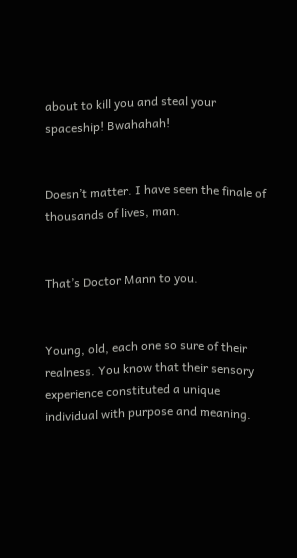about to kill you and steal your spaceship! Bwahahah!


Doesn’t matter. I have seen the finale of thousands of lives, man.


That’s Doctor Mann to you.


Young, old, each one so sure of their realness. You know that their sensory experience constituted a unique individual with purpose and meaning.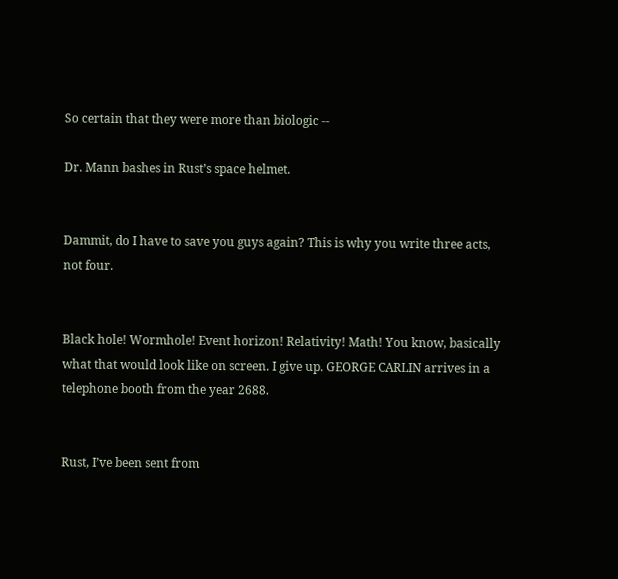So certain that they were more than biologic --

Dr. Mann bashes in Rust’s space helmet.


Dammit, do I have to save you guys again? This is why you write three acts, not four.


Black hole! Wormhole! Event horizon! Relativity! Math! You know, basically what that would look like on screen. I give up. GEORGE CARLIN arrives in a telephone booth from the year 2688.


Rust, I’ve been sent from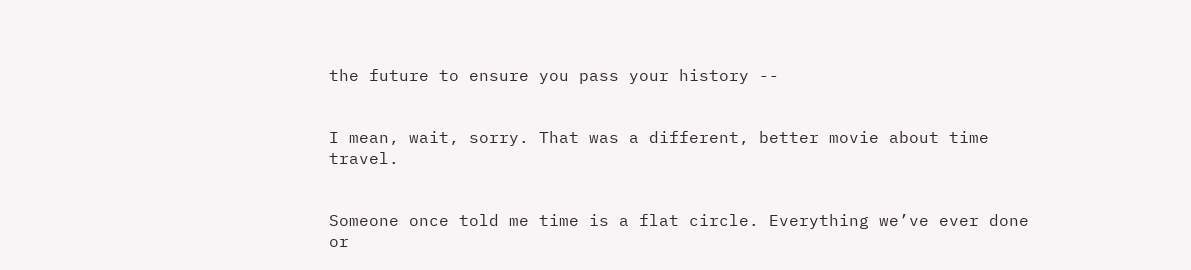the future to ensure you pass your history --


I mean, wait, sorry. That was a different, better movie about time travel.


Someone once told me time is a flat circle. Everything we’ve ever done or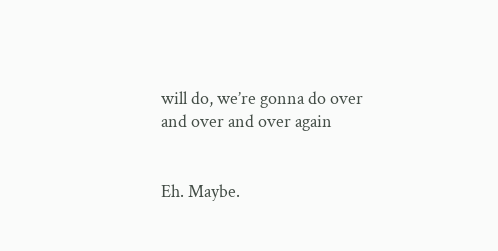will do, we’re gonna do over and over and over again


Eh. Maybe.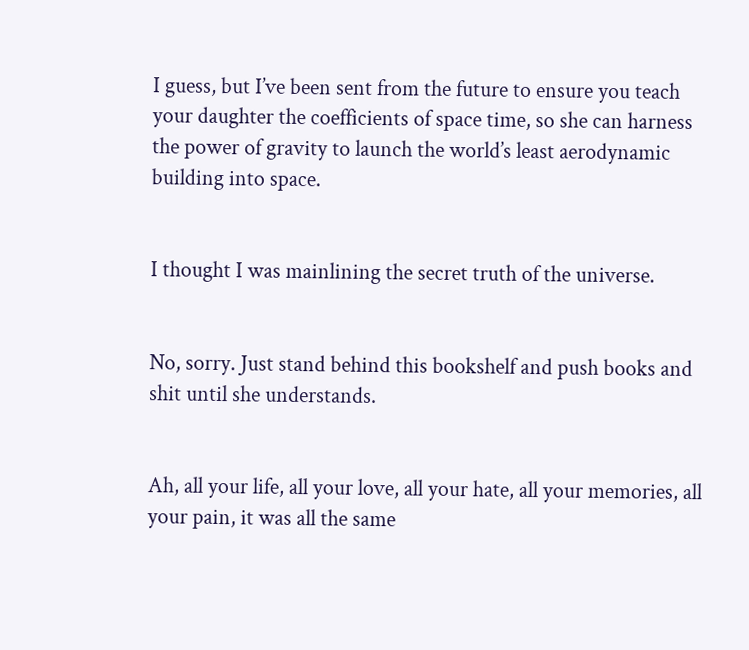I guess, but I’ve been sent from the future to ensure you teach your daughter the coefficients of space time, so she can harness the power of gravity to launch the world’s least aerodynamic building into space.


I thought I was mainlining the secret truth of the universe.


No, sorry. Just stand behind this bookshelf and push books and shit until she understands.


Ah, all your life, all your love, all your hate, all your memories, all your pain, it was all the same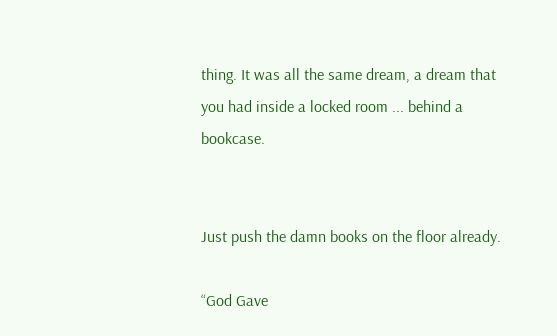thing. It was all the same dream, a dream that you had inside a locked room ... behind a bookcase.


Just push the damn books on the floor already.

“God Gave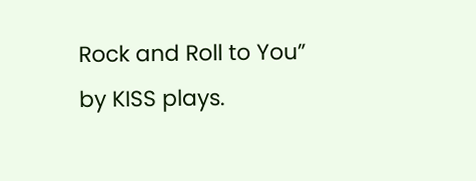Rock and Roll to You” by KISS plays.